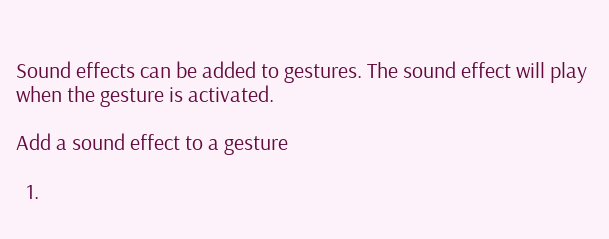Sound effects can be added to gestures. The sound effect will play when the gesture is activated.

Add a sound effect to a gesture

  1.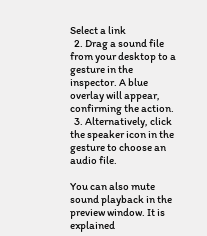Select a link
  2. Drag a sound file from your desktop to a gesture in the inspector. A blue overlay will appear, confirming the action.
  3. Alternatively, click the speaker icon in the gesture to choose an audio file.

You can also mute sound playback in the preview window. It is explained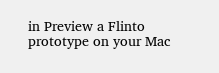in Preview a Flinto prototype on your Mac